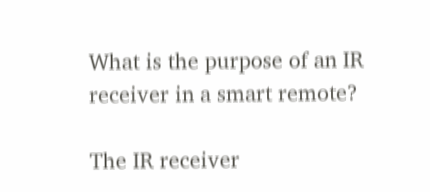What is the purpose of an IR receiver in a smart remote?

The IR receiver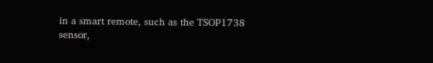in a smart remote, such as the TSOP1738 sensor,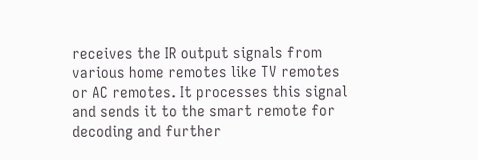receives the IR output signals from various home remotes like TV remotes or AC remotes. It processes this signal and sends it to the smart remote for decoding and further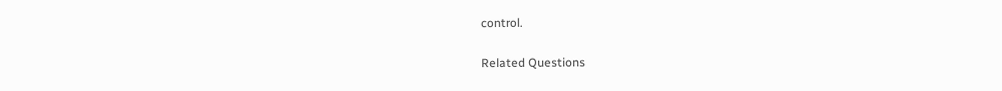control.

Related Questions